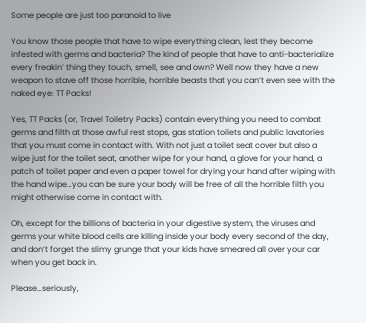Some people are just too paranoid to live

You know those people that have to wipe everything clean, lest they become infested with germs and bacteria? The kind of people that have to anti-bacterialize every freakin’ thing they touch, smell, see and own? Well now they have a new weapon to stave off those horrible, horrible beasts that you can’t even see with the naked eye: TT Packs!

Yes, TT Packs (or, Travel Toiletry Packs) contain everything you need to combat germs and filth at those awful rest stops, gas station toilets and public lavatories that you must come in contact with. With not just a toilet seat cover but also a wipe just for the toilet seat, another wipe for your hand, a glove for your hand, a patch of toilet paper and even a paper towel for drying your hand after wiping with the hand wipe…you can be sure your body will be free of all the horrible filth you might otherwise come in contact with.

Oh, except for the billions of bacteria in your digestive system, the viruses and germs your white blood cells are killing inside your body every second of the day, and don’t forget the slimy grunge that your kids have smeared all over your car when you get back in.

Please…seriously,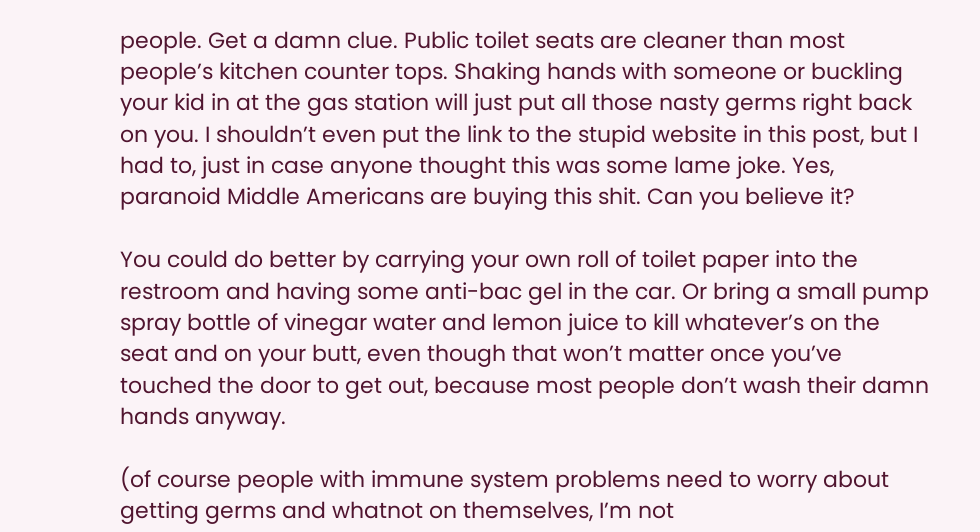people. Get a damn clue. Public toilet seats are cleaner than most people’s kitchen counter tops. Shaking hands with someone or buckling your kid in at the gas station will just put all those nasty germs right back on you. I shouldn’t even put the link to the stupid website in this post, but I had to, just in case anyone thought this was some lame joke. Yes, paranoid Middle Americans are buying this shit. Can you believe it?

You could do better by carrying your own roll of toilet paper into the restroom and having some anti-bac gel in the car. Or bring a small pump spray bottle of vinegar water and lemon juice to kill whatever’s on the seat and on your butt, even though that won’t matter once you’ve touched the door to get out, because most people don’t wash their damn hands anyway.

(of course people with immune system problems need to worry about getting germs and whatnot on themselves, I’m not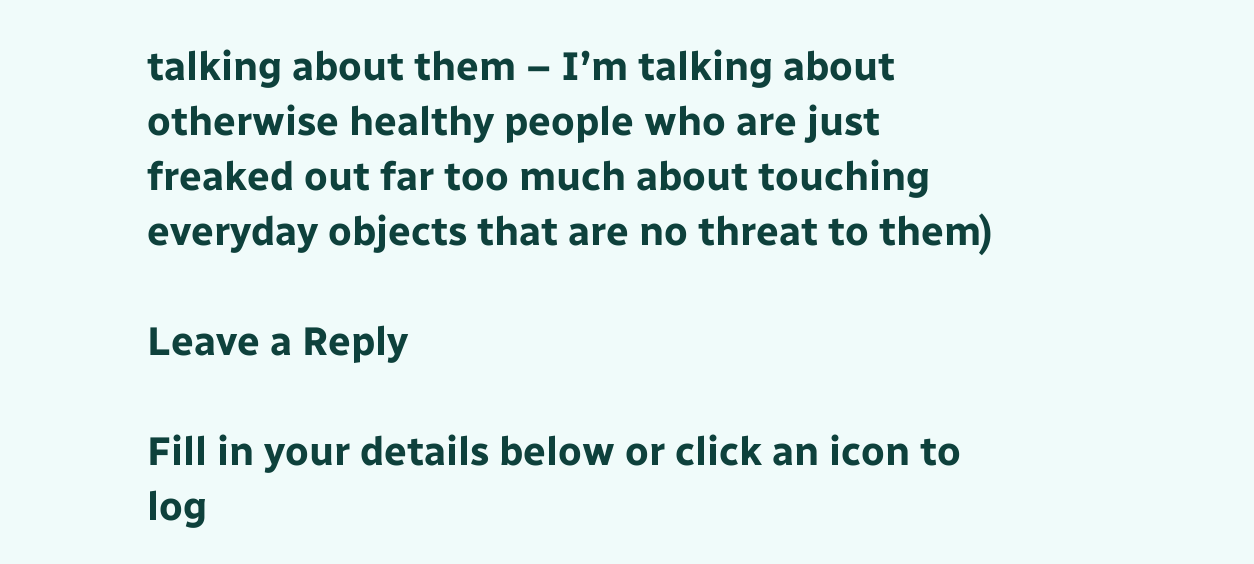talking about them – I’m talking about otherwise healthy people who are just freaked out far too much about touching everyday objects that are no threat to them)

Leave a Reply

Fill in your details below or click an icon to log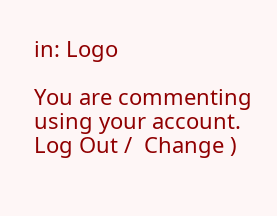in: Logo

You are commenting using your account. Log Out /  Change )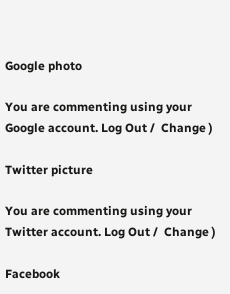Google photo

You are commenting using your Google account. Log Out /  Change )

Twitter picture

You are commenting using your Twitter account. Log Out /  Change )

Facebook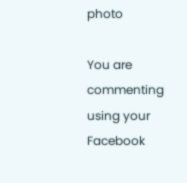photo

You are commenting using your Facebook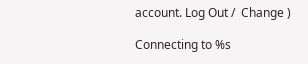account. Log Out /  Change )

Connecting to %s